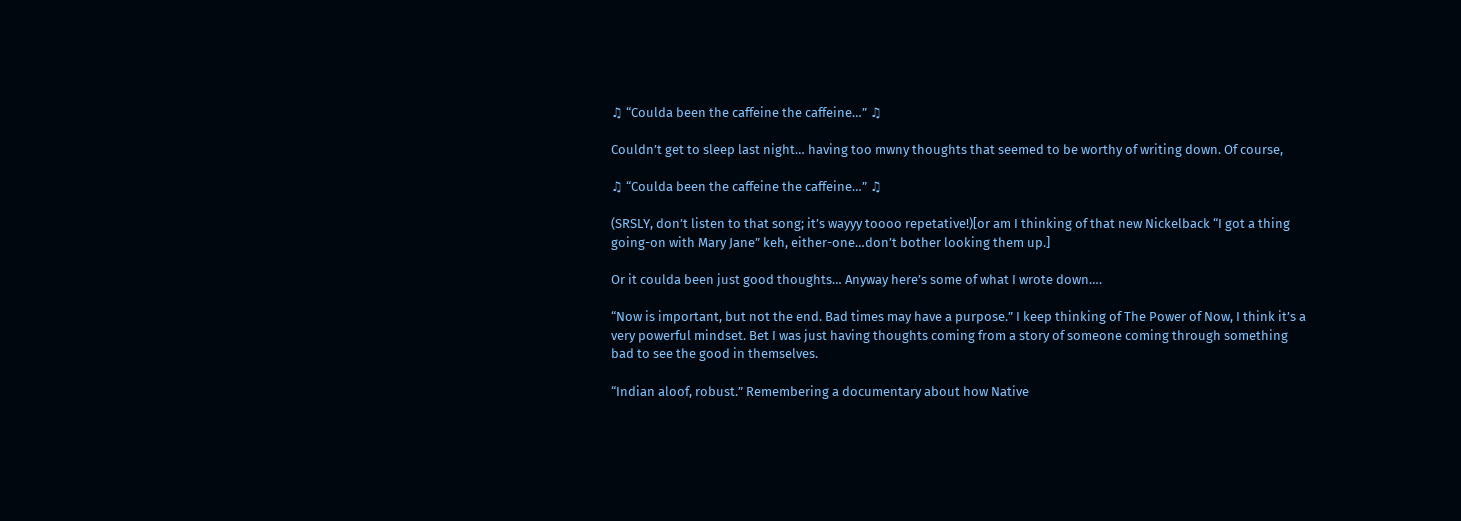♫ “Coulda been the caffeine the caffeine…” ♫

Couldn’t get to sleep last night… having too mwny thoughts that seemed to be worthy of writing down. Of course,

♫ “Coulda been the caffeine the caffeine…” ♫

(SRSLY, don’t listen to that song; it’s wayyy toooo repetative!)[or am I thinking of that new Nickelback “I got a thing going-on with Mary Jane” keh, either-one…don’t bother looking them up.]

Or it coulda been just good thoughts… Anyway here’s some of what I wrote down….

“Now is important, but not the end. Bad times may have a purpose.” I keep thinking of The Power of Now, I think it’s a very powerful mindset. Bet I was just having thoughts coming from a story of someone coming through something bad to see the good in themselves.

“Indian aloof, robust.” Remembering a documentary about how Native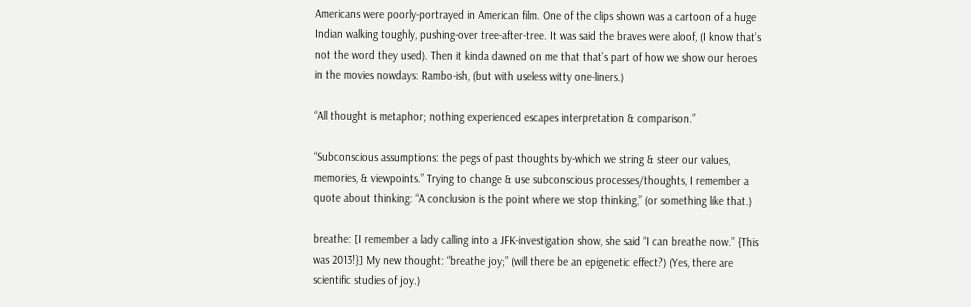Americans were poorly-portrayed in American film. One of the clips shown was a cartoon of a huge Indian walking toughly, pushing-over tree-after-tree. It was said the braves were aloof, (I know that’s not the word they used). Then it kinda dawned on me that that’s part of how we show our heroes in the movies nowdays: Rambo-ish, (but with useless witty one-liners.)

“All thought is metaphor; nothing experienced escapes interpretation & comparison.”

“Subconscious assumptions: the pegs of past thoughts by-which we string & steer our values, memories, & viewpoints.” Trying to change & use subconscious processes/thoughts, I remember a quote about thinking: “A conclusion is the point where we stop thinking,” (or something like that.)

breathe: [I remember a lady calling into a JFK-investigation show, she said “I can breathe now.” {This was 2013!}] My new thought: “breathe joy;” (will there be an epigenetic effect?) (Yes, there are scientific studies of joy.)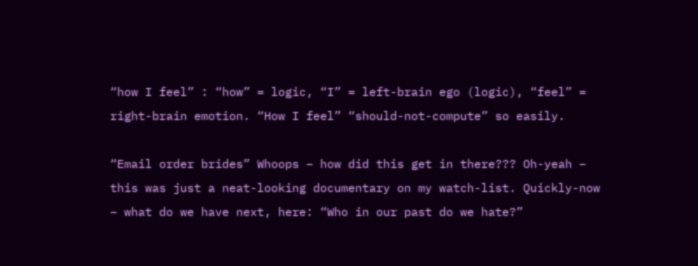“how I feel” : “how” = logic, “I” = left-brain ego (logic), “feel” = right-brain emotion. “How I feel” “should-not-compute” so easily.

“Email order brides” Whoops – how did this get in there??? Oh-yeah – this was just a neat-looking documentary on my watch-list. Quickly-now – what do we have next, here: “Who in our past do we hate?”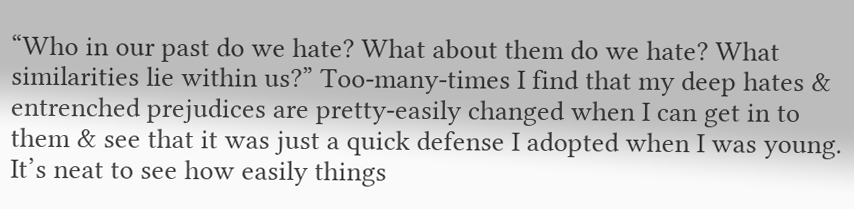“Who in our past do we hate? What about them do we hate? What similarities lie within us?” Too-many-times I find that my deep hates & entrenched prejudices are pretty-easily changed when I can get in to them & see that it was just a quick defense I adopted when I was young. It’s neat to see how easily things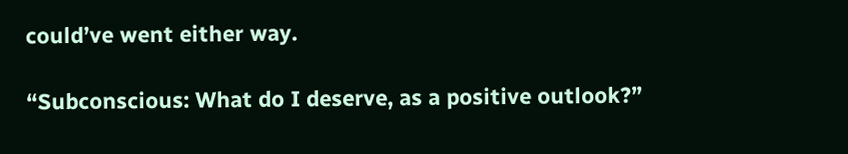could’ve went either way.

“Subconscious: What do I deserve, as a positive outlook?”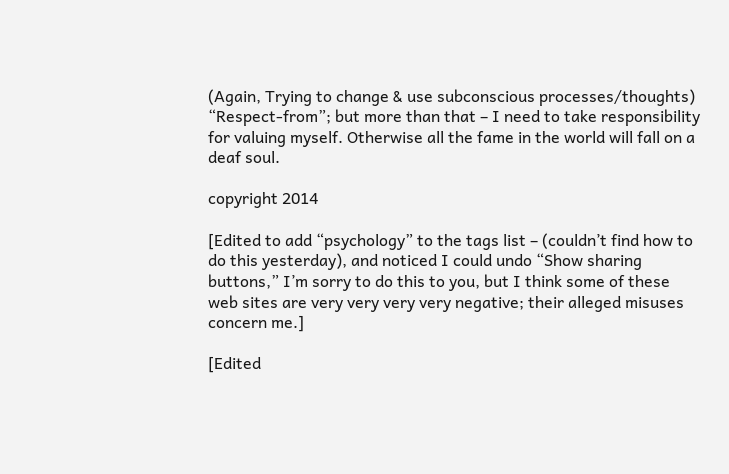(Again, Trying to change & use subconscious processes/thoughts) “Respect-from”; but more than that – I need to take responsibility for valuing myself. Otherwise all the fame in the world will fall on a deaf soul.

copyright 2014

[Edited to add “psychology” to the tags list – (couldn’t find how to do this yesterday), and noticed I could undo “Show sharing buttons,” I’m sorry to do this to you, but I think some of these web sites are very very very very negative; their alleged misuses concern me.]

[Edited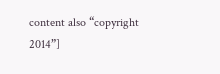content also “copyright 2014”]